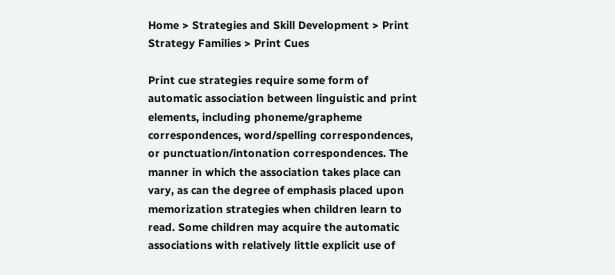Home > Strategies and Skill Development > Print Strategy Families > Print Cues

Print cue strategies require some form of automatic association between linguistic and print elements, including phoneme/grapheme correspondences, word/spelling correspondences, or punctuation/intonation correspondences. The manner in which the association takes place can vary, as can the degree of emphasis placed upon memorization strategies when children learn to read. Some children may acquire the automatic associations with relatively little explicit use of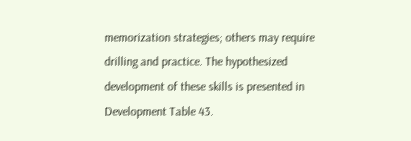memorization strategies; others may require drilling and practice. The hypothesized development of these skills is presented in Development Table 43.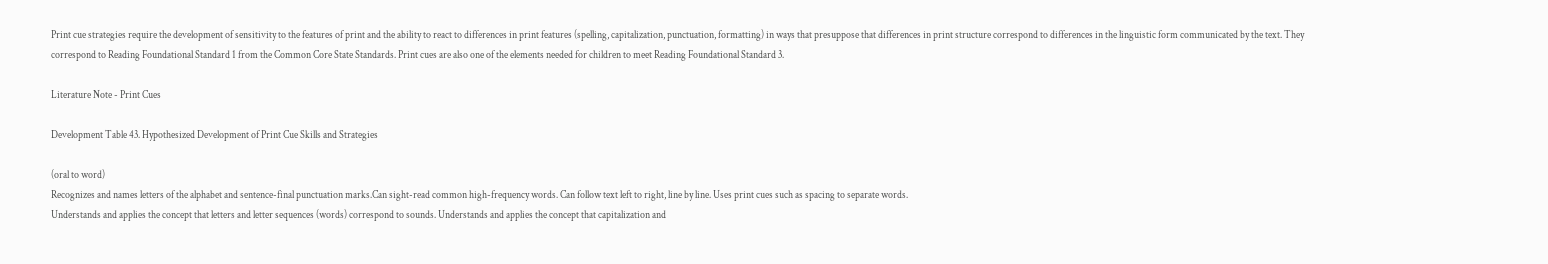Print cue strategies require the development of sensitivity to the features of print and the ability to react to differences in print features (spelling, capitalization, punctuation, formatting) in ways that presuppose that differences in print structure correspond to differences in the linguistic form communicated by the text. They correspond to Reading Foundational Standard 1 from the Common Core State Standards. Print cues are also one of the elements needed for children to meet Reading Foundational Standard 3.

Literature Note - Print Cues

Development Table 43. Hypothesized Development of Print Cue Skills and Strategies

(oral to word)
Recognizes and names letters of the alphabet and sentence-final punctuation marks.Can sight-read common high-frequency words. Can follow text left to right, line by line. Uses print cues such as spacing to separate words.
Understands and applies the concept that letters and letter sequences (words) correspond to sounds. Understands and applies the concept that capitalization and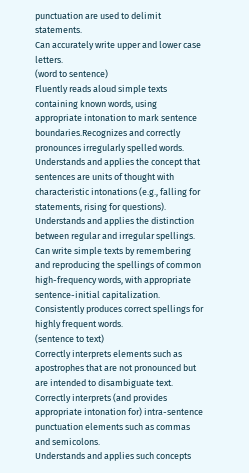punctuation are used to delimit statements.
Can accurately write upper and lower case letters.
(word to sentence)
Fluently reads aloud simple texts containing known words, using appropriate intonation to mark sentence boundaries.Recognizes and correctly pronounces irregularly spelled words.
Understands and applies the concept that sentences are units of thought with characteristic intonations (e.g., falling for statements, rising for questions). Understands and applies the distinction between regular and irregular spellings.
Can write simple texts by remembering and reproducing the spellings of common high-frequency words, with appropriate sentence-initial capitalization. Consistently produces correct spellings for highly frequent words.
(sentence to text)
Correctly interprets elements such as apostrophes that are not pronounced but are intended to disambiguate text. Correctly interprets (and provides appropriate intonation for) intra-sentence punctuation elements such as commas and semicolons.
Understands and applies such concepts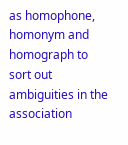as homophone, homonym and homograph to sort out ambiguities in the association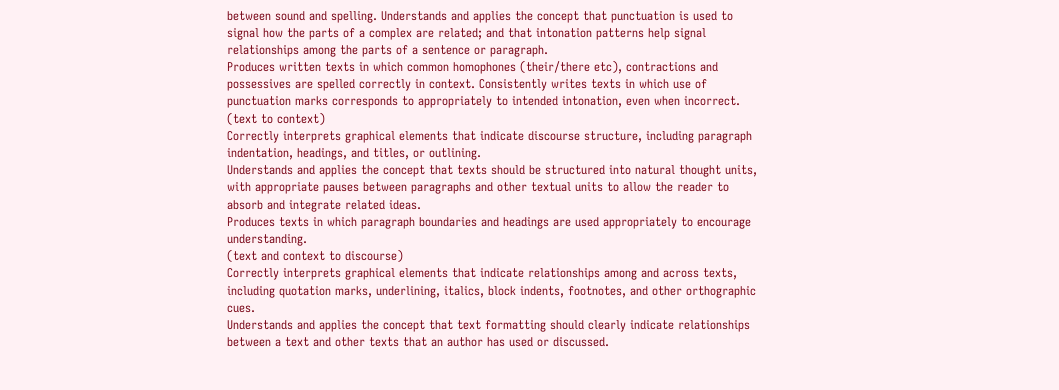between sound and spelling. Understands and applies the concept that punctuation is used to signal how the parts of a complex are related; and that intonation patterns help signal relationships among the parts of a sentence or paragraph.
Produces written texts in which common homophones (their/there etc), contractions and possessives are spelled correctly in context. Consistently writes texts in which use of punctuation marks corresponds to appropriately to intended intonation, even when incorrect.
(text to context)
Correctly interprets graphical elements that indicate discourse structure, including paragraph indentation, headings, and titles, or outlining.
Understands and applies the concept that texts should be structured into natural thought units, with appropriate pauses between paragraphs and other textual units to allow the reader to absorb and integrate related ideas.
Produces texts in which paragraph boundaries and headings are used appropriately to encourage understanding.
(text and context to discourse)
Correctly interprets graphical elements that indicate relationships among and across texts, including quotation marks, underlining, italics, block indents, footnotes, and other orthographic cues.
Understands and applies the concept that text formatting should clearly indicate relationships between a text and other texts that an author has used or discussed.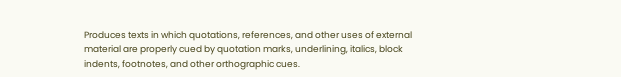Produces texts in which quotations, references, and other uses of external material are properly cued by quotation marks, underlining, italics, block indents, footnotes, and other orthographic cues.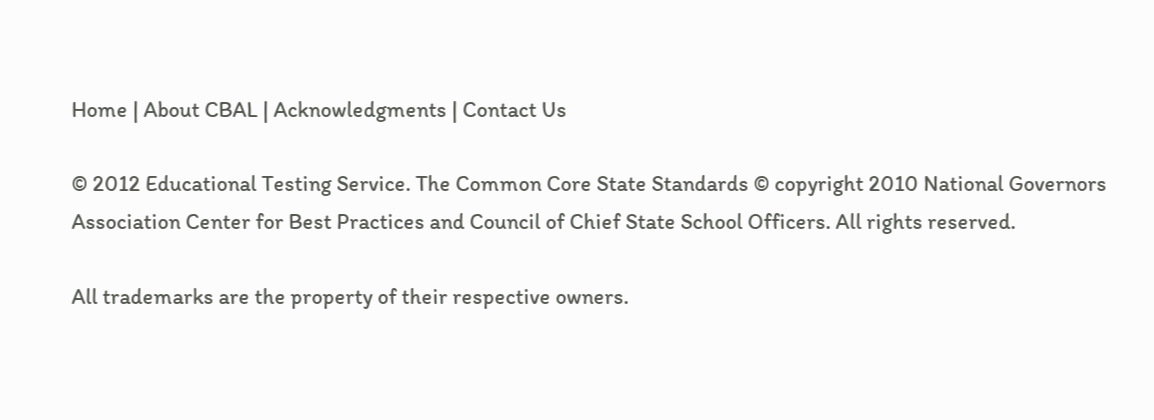Home | About CBAL | Acknowledgments | Contact Us

© 2012 Educational Testing Service. The Common Core State Standards © copyright 2010 National Governors Association Center for Best Practices and Council of Chief State School Officers. All rights reserved.

All trademarks are the property of their respective owners.